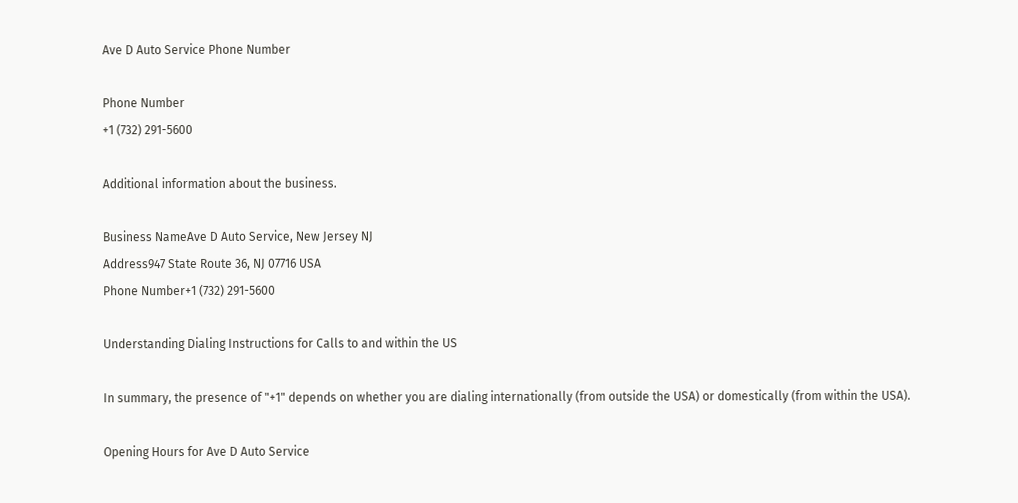Ave D Auto Service Phone Number

Phone Number
+1 (732) 291-5600

Additional information about the business.

Business NameAve D Auto Service, New Jersey NJ
Address947 State Route 36, NJ 07716 USA
Phone Number+1 (732) 291-5600

Understanding Dialing Instructions for Calls to and within the US

In summary, the presence of "+1" depends on whether you are dialing internationally (from outside the USA) or domestically (from within the USA).

Opening Hours for Ave D Auto Service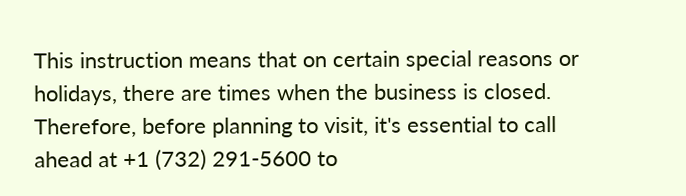This instruction means that on certain special reasons or holidays, there are times when the business is closed. Therefore, before planning to visit, it's essential to call ahead at +1 (732) 291-5600 to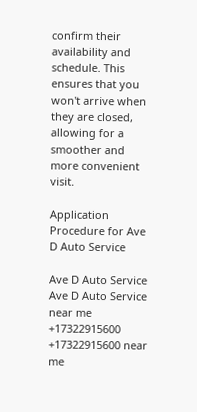confirm their availability and schedule. This ensures that you won't arrive when they are closed, allowing for a smoother and more convenient visit.

Application Procedure for Ave D Auto Service

Ave D Auto Service Ave D Auto Service near me +17322915600 +17322915600 near me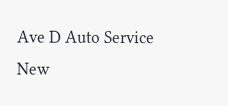Ave D Auto Service New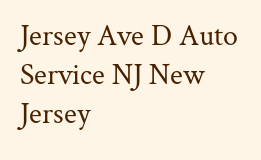Jersey Ave D Auto Service NJ New Jersey